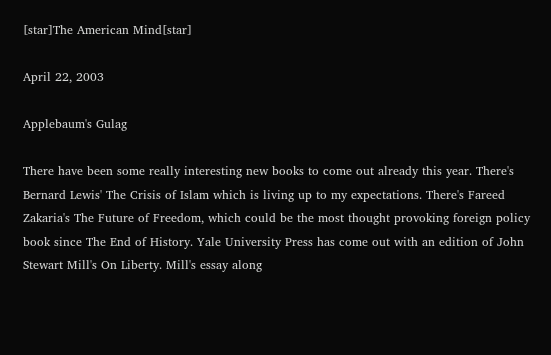[star]The American Mind[star]

April 22, 2003

Applebaum's Gulag

There have been some really interesting new books to come out already this year. There's Bernard Lewis' The Crisis of Islam which is living up to my expectations. There's Fareed Zakaria's The Future of Freedom, which could be the most thought provoking foreign policy book since The End of History. Yale University Press has come out with an edition of John Stewart Mill's On Liberty. Mill's essay along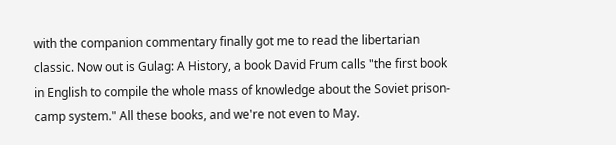with the companion commentary finally got me to read the libertarian classic. Now out is Gulag: A History, a book David Frum calls "the first book in English to compile the whole mass of knowledge about the Soviet prison-camp system." All these books, and we're not even to May.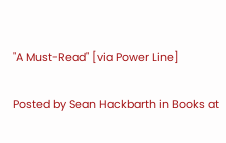"A Must-Read" [via Power Line]

Posted by Sean Hackbarth in Books at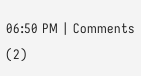06:50 PM | Comments (2)